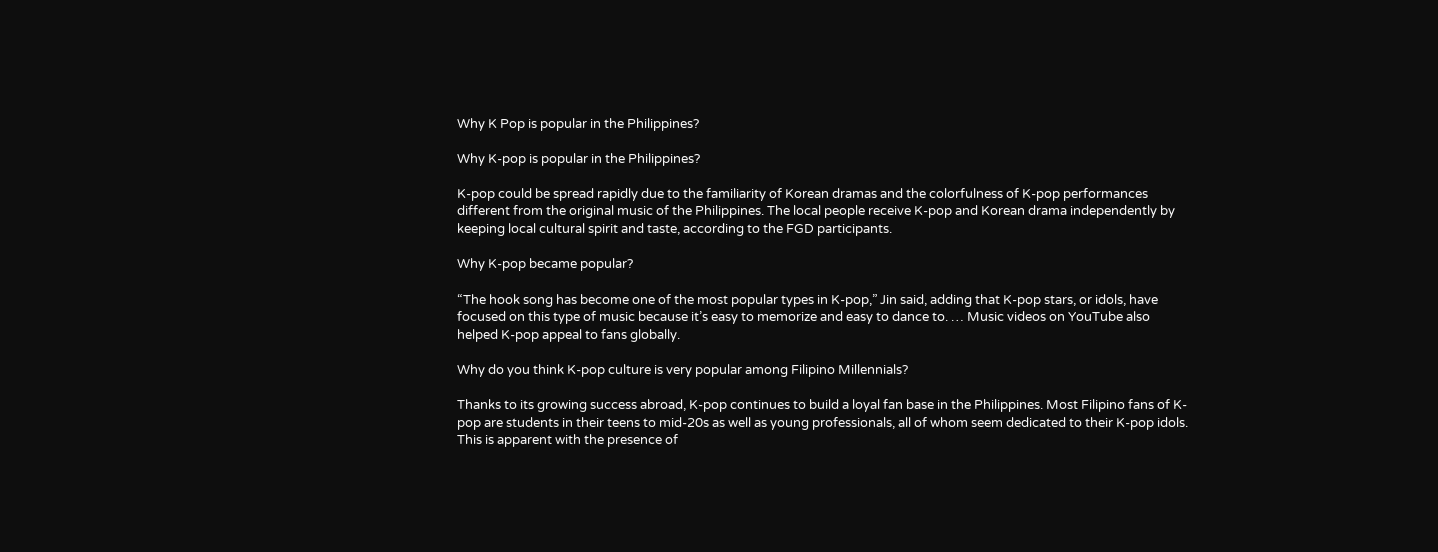Why K Pop is popular in the Philippines?

Why K-pop is popular in the Philippines?

K-pop could be spread rapidly due to the familiarity of Korean dramas and the colorfulness of K-pop performances different from the original music of the Philippines. The local people receive K-pop and Korean drama independently by keeping local cultural spirit and taste, according to the FGD participants.

Why K-pop became popular?

“The hook song has become one of the most popular types in K-pop,” Jin said, adding that K-pop stars, or idols, have focused on this type of music because it’s easy to memorize and easy to dance to. … Music videos on YouTube also helped K-pop appeal to fans globally.

Why do you think K-pop culture is very popular among Filipino Millennials?

Thanks to its growing success abroad, K-pop continues to build a loyal fan base in the Philippines. Most Filipino fans of K-pop are students in their teens to mid-20s as well as young professionals, all of whom seem dedicated to their K-pop idols. This is apparent with the presence of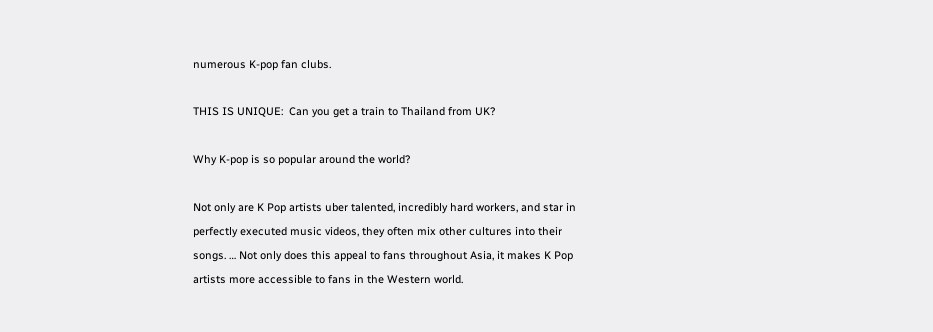numerous K-pop fan clubs.

THIS IS UNIQUE:  Can you get a train to Thailand from UK?

Why K-pop is so popular around the world?

Not only are K Pop artists uber talented, incredibly hard workers, and star in perfectly executed music videos, they often mix other cultures into their songs. … Not only does this appeal to fans throughout Asia, it makes K Pop artists more accessible to fans in the Western world.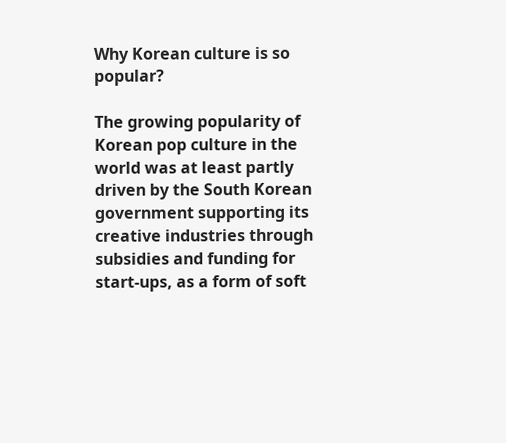Why Korean culture is so popular?

The growing popularity of Korean pop culture in the world was at least partly driven by the South Korean government supporting its creative industries through subsidies and funding for start-ups, as a form of soft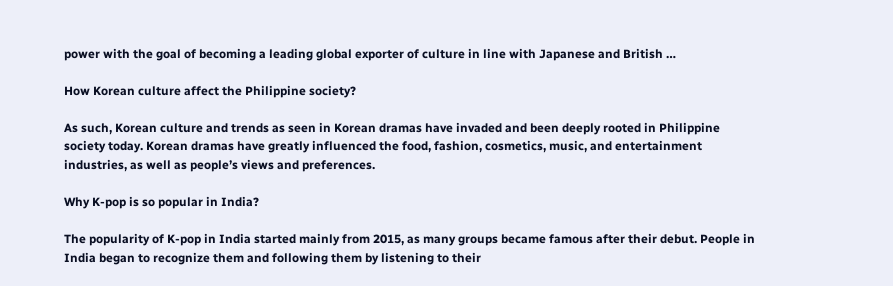power with the goal of becoming a leading global exporter of culture in line with Japanese and British …

How Korean culture affect the Philippine society?

As such, Korean culture and trends as seen in Korean dramas have invaded and been deeply rooted in Philippine society today. Korean dramas have greatly influenced the food, fashion, cosmetics, music, and entertainment industries, as well as people’s views and preferences.

Why K-pop is so popular in India?

The popularity of K-pop in India started mainly from 2015, as many groups became famous after their debut. People in India began to recognize them and following them by listening to their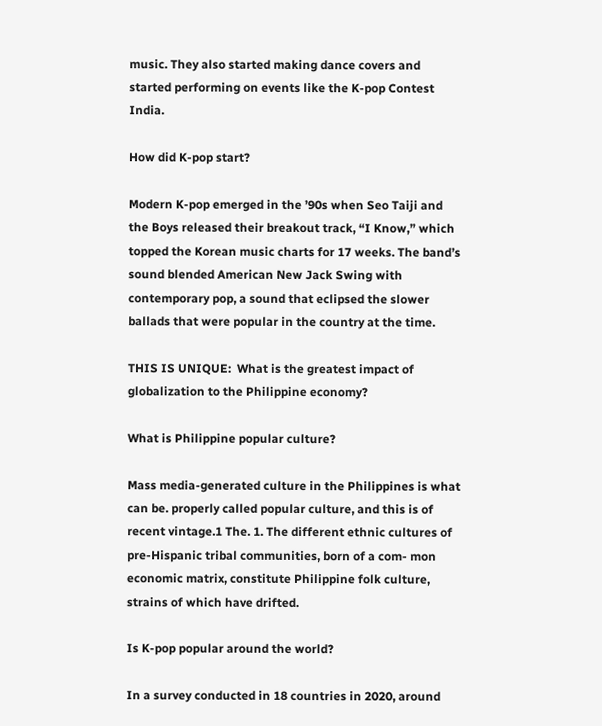music. They also started making dance covers and started performing on events like the K-pop Contest India.

How did K-pop start?

Modern K-pop emerged in the ’90s when Seo Taiji and the Boys released their breakout track, “I Know,” which topped the Korean music charts for 17 weeks. The band’s sound blended American New Jack Swing with contemporary pop, a sound that eclipsed the slower ballads that were popular in the country at the time.

THIS IS UNIQUE:  What is the greatest impact of globalization to the Philippine economy?

What is Philippine popular culture?

Mass media-generated culture in the Philippines is what can be. properly called popular culture, and this is of recent vintage.1 The. 1. The different ethnic cultures of pre-Hispanic tribal communities, born of a com- mon economic matrix, constitute Philippine folk culture, strains of which have drifted.

Is K-pop popular around the world?

In a survey conducted in 18 countries in 2020, around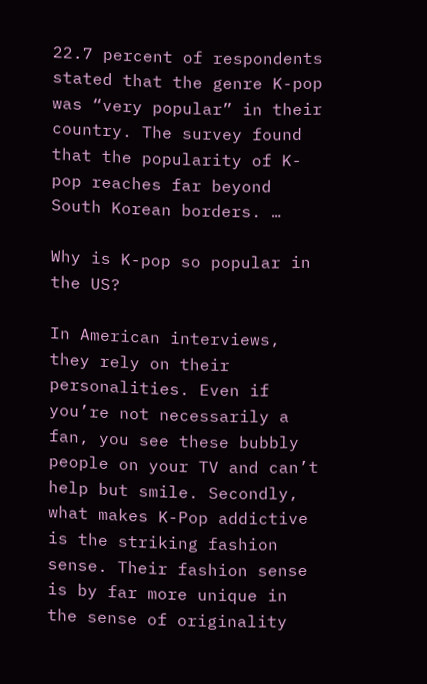22.7 percent of respondents stated that the genre K-pop was “very popular” in their country. The survey found that the popularity of K-pop reaches far beyond South Korean borders. …

Why is K-pop so popular in the US?

In American interviews, they rely on their personalities. Even if you’re not necessarily a fan, you see these bubbly people on your TV and can’t help but smile. Secondly, what makes K-Pop addictive is the striking fashion sense. Their fashion sense is by far more unique in the sense of originality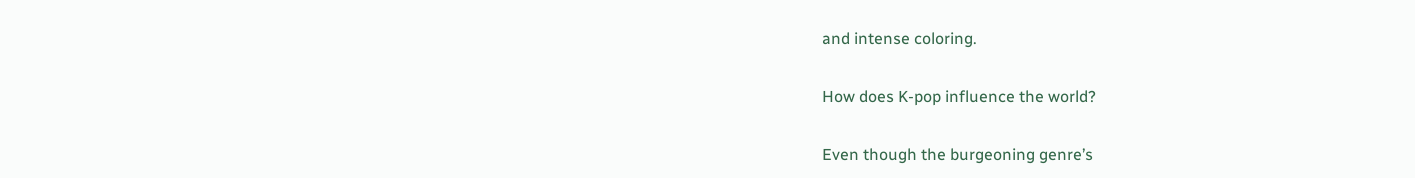and intense coloring.

How does K-pop influence the world?

Even though the burgeoning genre’s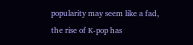popularity may seem like a fad, the rise of K-pop has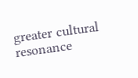greater cultural resonance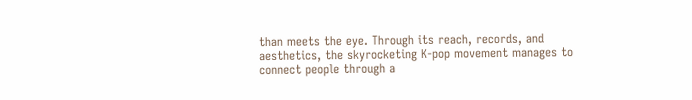than meets the eye. Through its reach, records, and aesthetics, the skyrocketing K-pop movement manages to connect people through a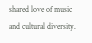shared love of music and cultural diversity.